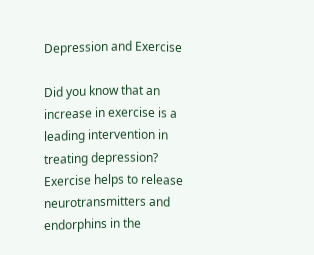Depression and Exercise

Did you know that an increase in exercise is a leading intervention in treating depression? Exercise helps to release neurotransmitters and endorphins in the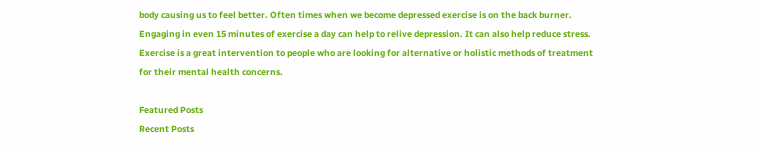body causing us to feel better. Often times when we become depressed exercise is on the back burner. Engaging in even 15 minutes of exercise a day can help to relive depression. It can also help reduce stress. Exercise is a great intervention to people who are looking for alternative or holistic methods of treatment for their mental health concerns.

Featured Posts
Recent Posts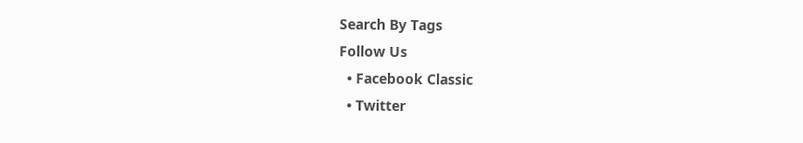Search By Tags
Follow Us
  • Facebook Classic
  • Twitter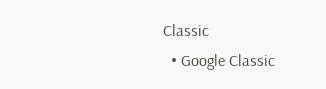Classic
  • Google Classic